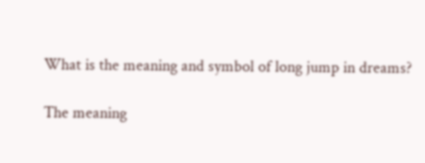What is the meaning and symbol of long jump in dreams?

The meaning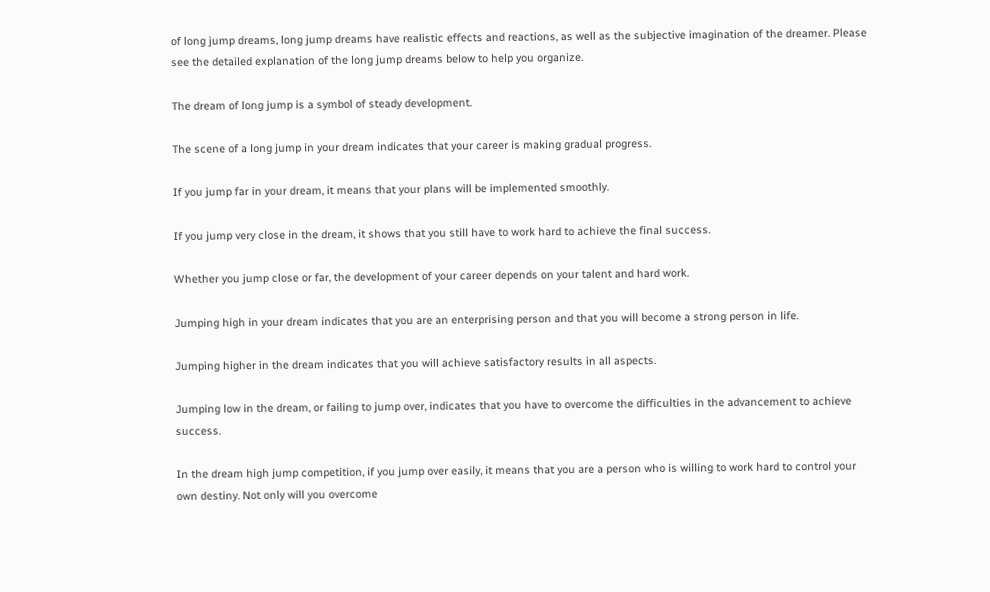of long jump dreams, long jump dreams have realistic effects and reactions, as well as the subjective imagination of the dreamer. Please see the detailed explanation of the long jump dreams below to help you organize.

The dream of long jump is a symbol of steady development.

The scene of a long jump in your dream indicates that your career is making gradual progress.

If you jump far in your dream, it means that your plans will be implemented smoothly.

If you jump very close in the dream, it shows that you still have to work hard to achieve the final success.

Whether you jump close or far, the development of your career depends on your talent and hard work.

Jumping high in your dream indicates that you are an enterprising person and that you will become a strong person in life.

Jumping higher in the dream indicates that you will achieve satisfactory results in all aspects.

Jumping low in the dream, or failing to jump over, indicates that you have to overcome the difficulties in the advancement to achieve success.

In the dream high jump competition, if you jump over easily, it means that you are a person who is willing to work hard to control your own destiny. Not only will you overcome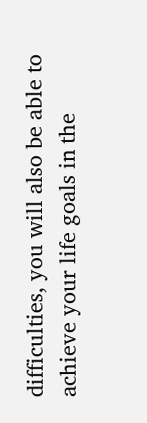difficulties, you will also be able to achieve your life goals in the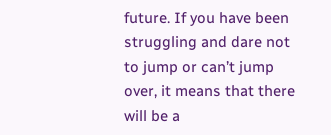future. If you have been struggling and dare not to jump or can’t jump over, it means that there will be a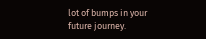lot of bumps in your future journey.